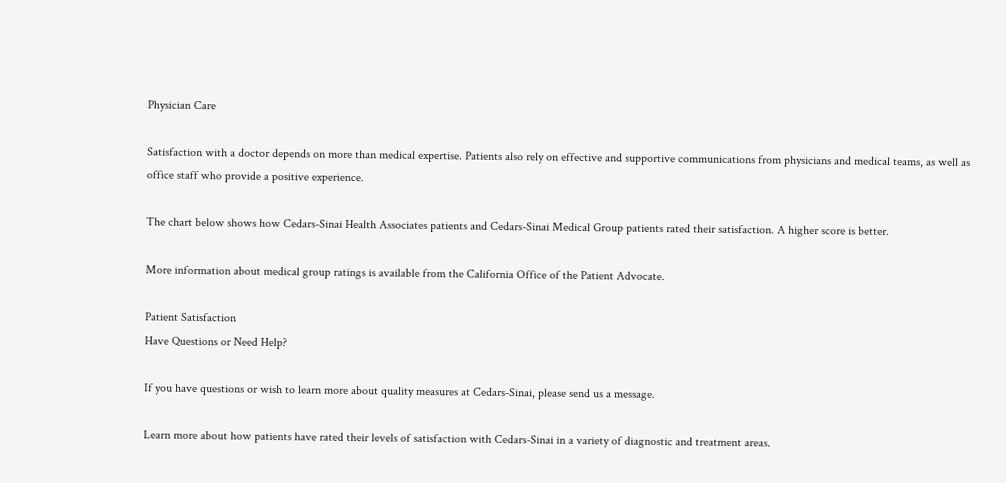Physician Care

Satisfaction with a doctor depends on more than medical expertise. Patients also rely on effective and supportive communications from physicians and medical teams, as well as office staff who provide a positive experience.

The chart below shows how Cedars-Sinai Health Associates patients and Cedars-Sinai Medical Group patients rated their satisfaction. A higher score is better.

More information about medical group ratings is available from the California Office of the Patient Advocate.

Patient Satisfaction
Have Questions or Need Help?

If you have questions or wish to learn more about quality measures at Cedars-Sinai, please send us a message.

Learn more about how patients have rated their levels of satisfaction with Cedars-Sinai in a variety of diagnostic and treatment areas.